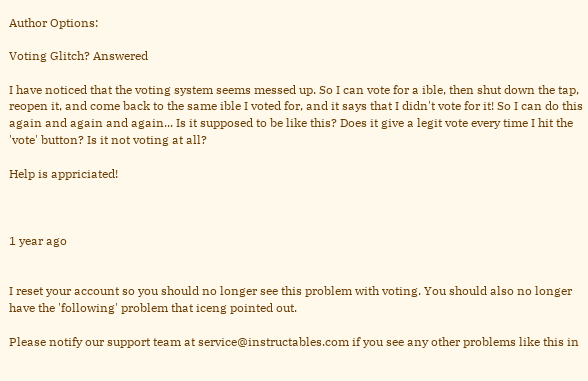Author Options:

Voting Glitch? Answered

I have noticed that the voting system seems messed up. So I can vote for a ible, then shut down the tap, reopen it, and come back to the same ible I voted for, and it says that I didn't vote for it! So I can do this again and again and again... Is it supposed to be like this? Does it give a legit vote every time I hit the 'vote' button? Is it not voting at all?

Help is appriciated!



1 year ago


I reset your account so you should no longer see this problem with voting. You should also no longer have the 'following' problem that iceng pointed out.

Please notify our support team at service@instructables.com if you see any other problems like this in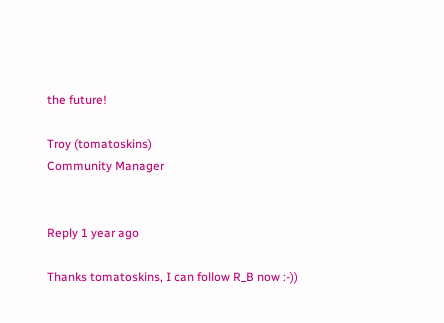the future!

Troy (tomatoskins)
Community Manager


Reply 1 year ago

Thanks tomatoskins, I can follow R_B now :-))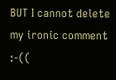BUT I cannot delete my ironic comment :-((